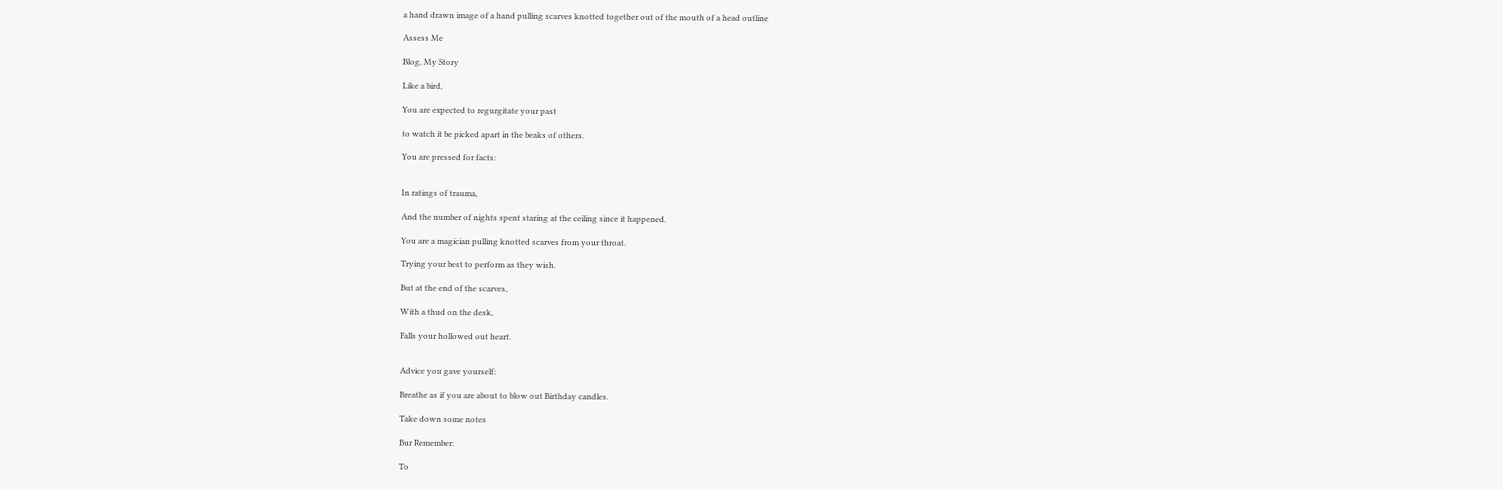a hand drawn image of a hand pulling scarves knotted together out of the mouth of a head outline

Assess Me

Blog, My Story

Like a bird,

You are expected to regurgitate your past

to watch it be picked apart in the beaks of others.

You are pressed for facts:


In ratings of trauma,

And the number of nights spent staring at the ceiling since it happened.

You are a magician pulling knotted scarves from your throat.

Trying your best to perform as they wish.

But at the end of the scarves,

With a thud on the desk,

Falls your hollowed out heart.


Advice you gave yourself:

Breathe as if you are about to blow out Birthday candles.

Take down some notes

Bur Remember:

To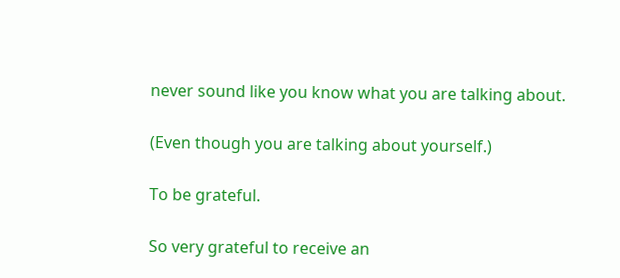never sound like you know what you are talking about.

(Even though you are talking about yourself.)

To be grateful.

So very grateful to receive an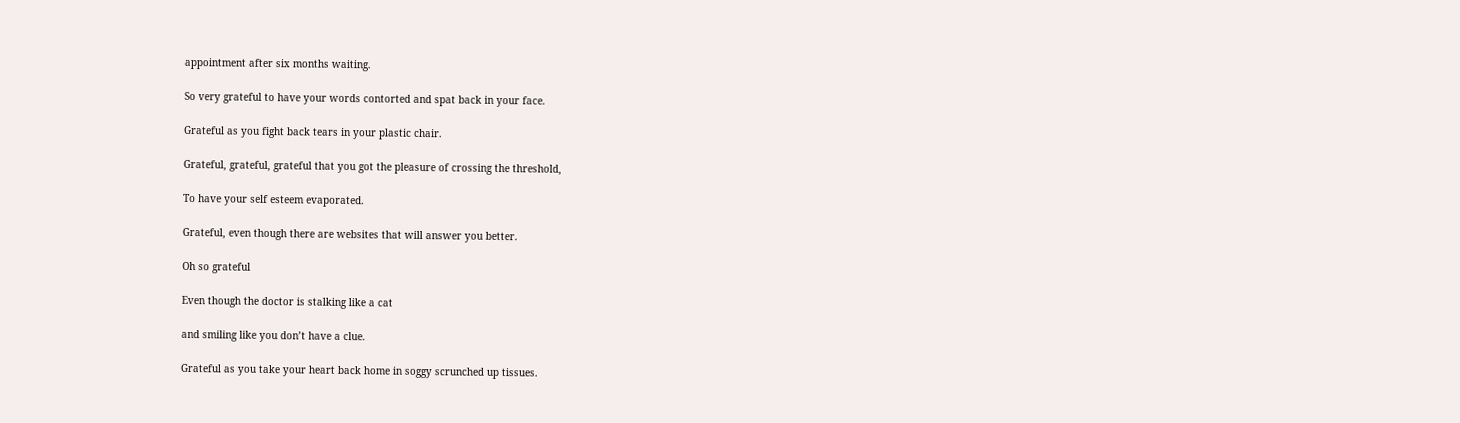appointment after six months waiting.

So very grateful to have your words contorted and spat back in your face.

Grateful as you fight back tears in your plastic chair.

Grateful, grateful, grateful that you got the pleasure of crossing the threshold,

To have your self esteem evaporated.

Grateful, even though there are websites that will answer you better.

Oh so grateful

Even though the doctor is stalking like a cat

and smiling like you don’t have a clue.

Grateful as you take your heart back home in soggy scrunched up tissues.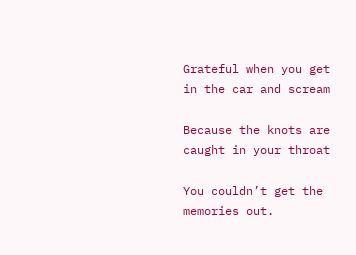Grateful when you get in the car and scream

Because the knots are caught in your throat

You couldn’t get the memories out.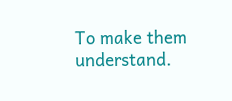To make them understand.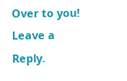Over to you! Leave a Reply.